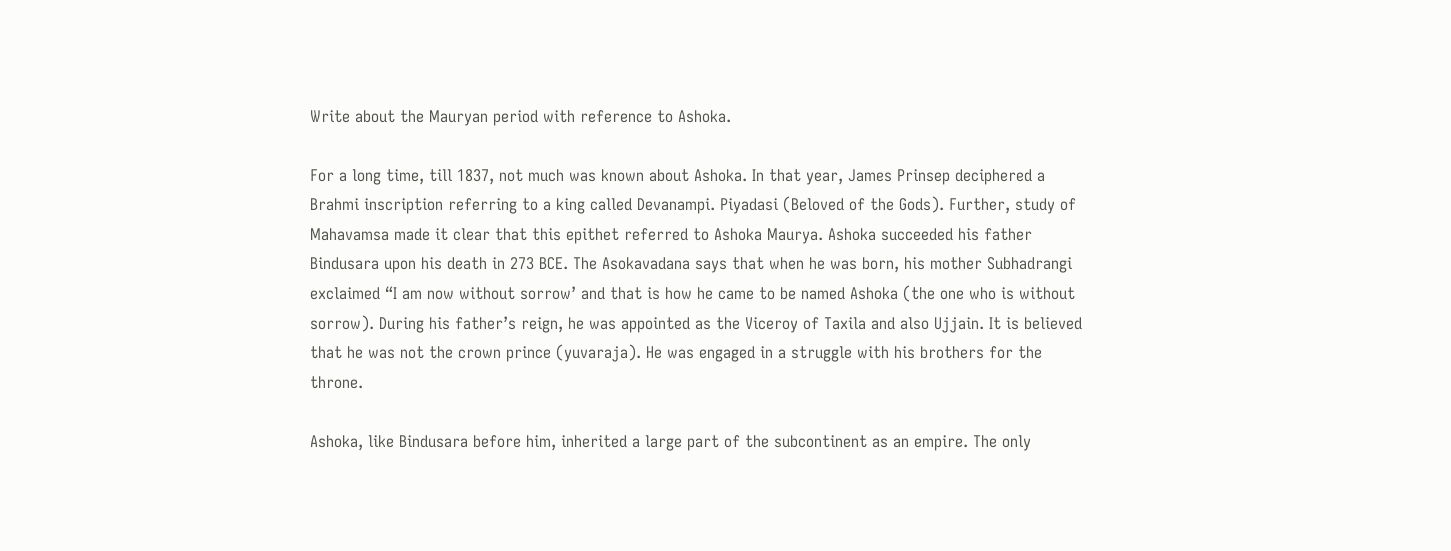Write about the Mauryan period with reference to Ashoka.

For a long time, till 1837, not much was known about Ashoka. In that year, James Prinsep deciphered a Brahmi inscription referring to a king called Devanampi. Piyadasi (Beloved of the Gods). Further, study of Mahavamsa made it clear that this epithet referred to Ashoka Maurya. Ashoka succeeded his father Bindusara upon his death in 273 BCE. The Asokavadana says that when he was born, his mother Subhadrangi exclaimed “I am now without sorrow’ and that is how he came to be named Ashoka (the one who is without sorrow). During his father’s reign, he was appointed as the Viceroy of Taxila and also Ujjain. It is believed that he was not the crown prince (yuvaraja). He was engaged in a struggle with his brothers for the throne.

Ashoka, like Bindusara before him, inherited a large part of the subcontinent as an empire. The only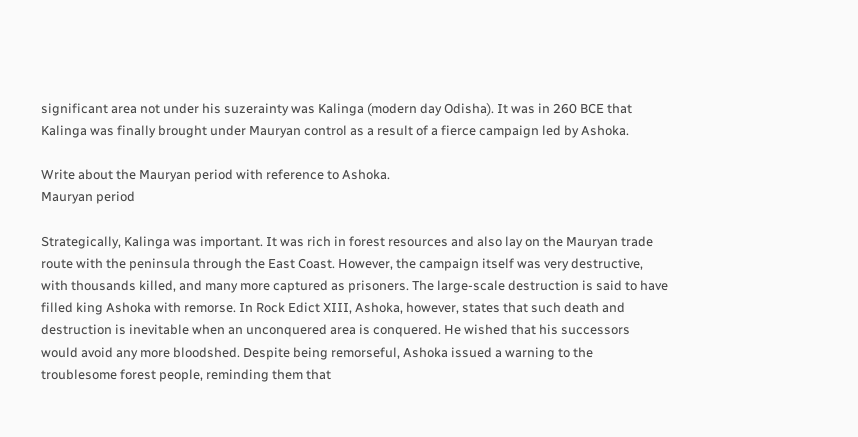significant area not under his suzerainty was Kalinga (modern day Odisha). It was in 260 BCE that Kalinga was finally brought under Mauryan control as a result of a fierce campaign led by Ashoka.

Write about the Mauryan period with reference to Ashoka.
Mauryan period

Strategically, Kalinga was important. It was rich in forest resources and also lay on the Mauryan trade route with the peninsula through the East Coast. However, the campaign itself was very destructive, with thousands killed, and many more captured as prisoners. The large-scale destruction is said to have filled king Ashoka with remorse. In Rock Edict XIII, Ashoka, however, states that such death and destruction is inevitable when an unconquered area is conquered. He wished that his successors would avoid any more bloodshed. Despite being remorseful, Ashoka issued a warning to the troublesome forest people, reminding them that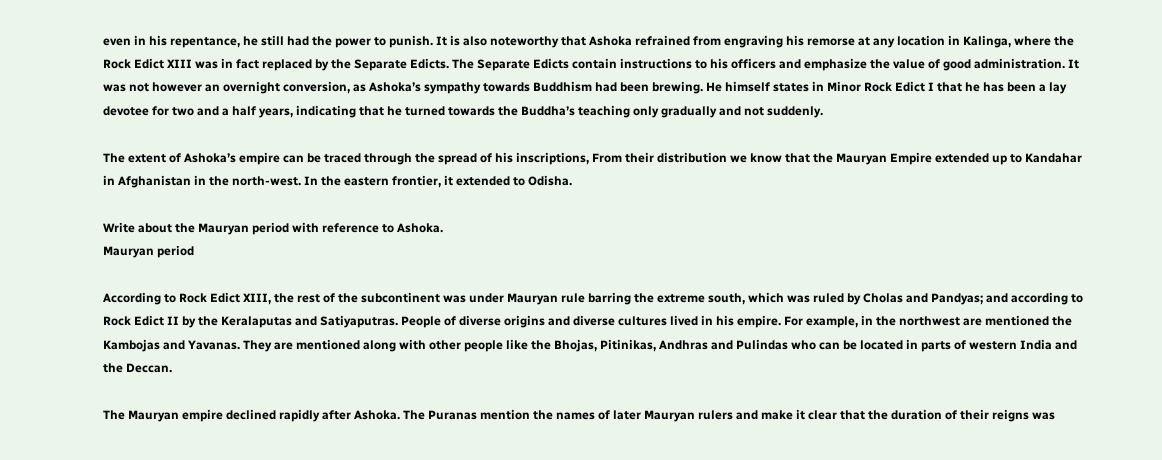even in his repentance, he still had the power to punish. It is also noteworthy that Ashoka refrained from engraving his remorse at any location in Kalinga, where the Rock Edict XIII was in fact replaced by the Separate Edicts. The Separate Edicts contain instructions to his officers and emphasize the value of good administration. It was not however an overnight conversion, as Ashoka’s sympathy towards Buddhism had been brewing. He himself states in Minor Rock Edict I that he has been a lay devotee for two and a half years, indicating that he turned towards the Buddha’s teaching only gradually and not suddenly.

The extent of Ashoka’s empire can be traced through the spread of his inscriptions, From their distribution we know that the Mauryan Empire extended up to Kandahar in Afghanistan in the north-west. In the eastern frontier, it extended to Odisha.

Write about the Mauryan period with reference to Ashoka.
Mauryan period

According to Rock Edict XIII, the rest of the subcontinent was under Mauryan rule barring the extreme south, which was ruled by Cholas and Pandyas; and according to Rock Edict II by the Keralaputas and Satiyaputras. People of diverse origins and diverse cultures lived in his empire. For example, in the northwest are mentioned the Kambojas and Yavanas. They are mentioned along with other people like the Bhojas, Pitinikas, Andhras and Pulindas who can be located in parts of western India and the Deccan.

The Mauryan empire declined rapidly after Ashoka. The Puranas mention the names of later Mauryan rulers and make it clear that the duration of their reigns was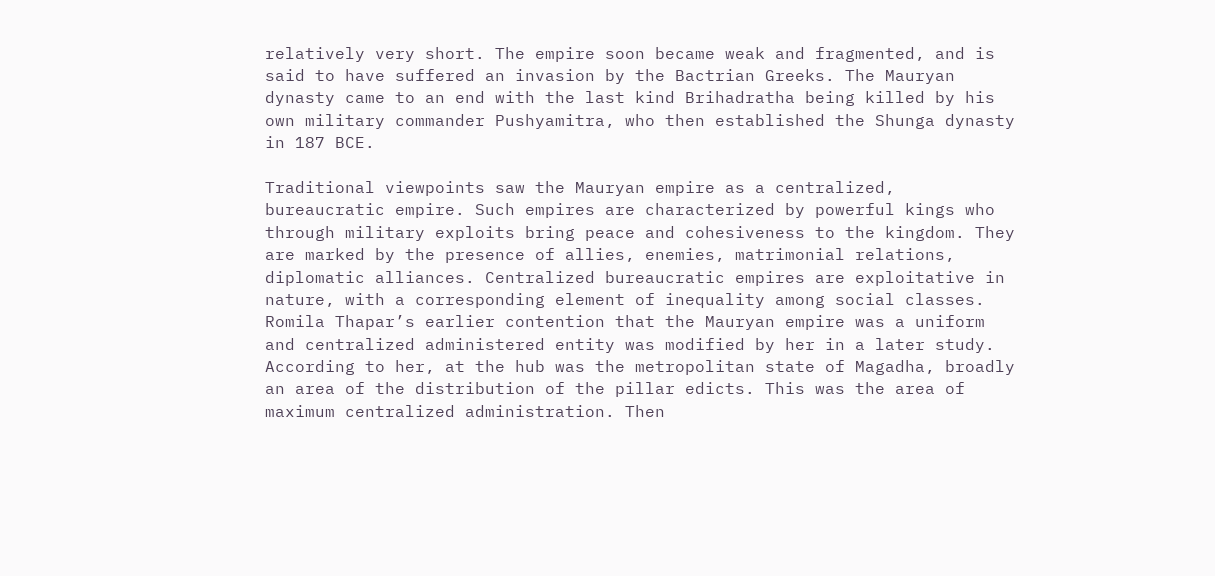relatively very short. The empire soon became weak and fragmented, and is said to have suffered an invasion by the Bactrian Greeks. The Mauryan dynasty came to an end with the last kind Brihadratha being killed by his own military commander Pushyamitra, who then established the Shunga dynasty in 187 BCE.

Traditional viewpoints saw the Mauryan empire as a centralized, bureaucratic empire. Such empires are characterized by powerful kings who through military exploits bring peace and cohesiveness to the kingdom. They are marked by the presence of allies, enemies, matrimonial relations, diplomatic alliances. Centralized bureaucratic empires are exploitative in nature, with a corresponding element of inequality among social classes. Romila Thapar’s earlier contention that the Mauryan empire was a uniform and centralized administered entity was modified by her in a later study. According to her, at the hub was the metropolitan state of Magadha, broadly an area of the distribution of the pillar edicts. This was the area of maximum centralized administration. Then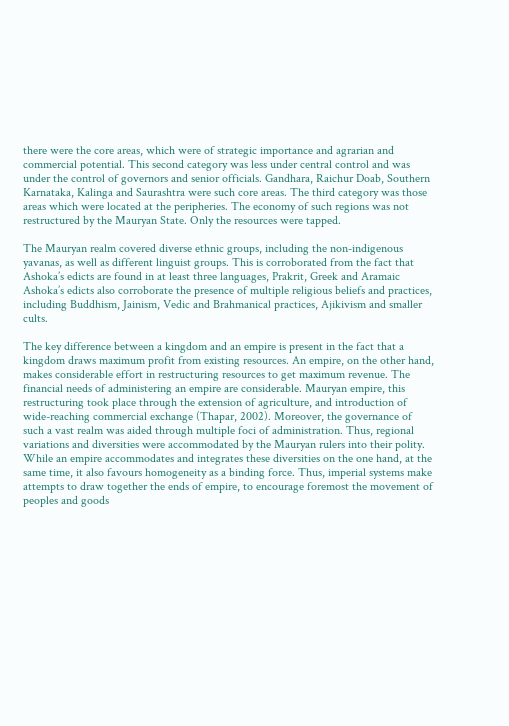there were the core areas, which were of strategic importance and agrarian and commercial potential. This second category was less under central control and was under the control of governors and senior officials. Gandhara, Raichur Doab, Southern Karnataka, Kalinga and Saurashtra were such core areas. The third category was those areas which were located at the peripheries. The economy of such regions was not restructured by the Mauryan State. Only the resources were tapped.

The Mauryan realm covered diverse ethnic groups, including the non-indigenous yavanas, as well as different linguist groups. This is corroborated from the fact that Ashoka’s edicts are found in at least three languages, Prakrit, Greek and Aramaic Ashoka’s edicts also corroborate the presence of multiple religious beliefs and practices, including Buddhism, Jainism, Vedic and Brahmanical practices, Ajikivism and smaller cults.

The key difference between a kingdom and an empire is present in the fact that a kingdom draws maximum profit from existing resources. An empire, on the other hand, makes considerable effort in restructuring resources to get maximum revenue. The financial needs of administering an empire are considerable. Mauryan empire, this restructuring took place through the extension of agriculture, and introduction of wide-reaching commercial exchange (Thapar, 2002). Moreover, the governance of such a vast realm was aided through multiple foci of administration. Thus, regional variations and diversities were accommodated by the Mauryan rulers into their polity. While an empire accommodates and integrates these diversities on the one hand, at the same time, it also favours homogeneity as a binding force. Thus, imperial systems make attempts to draw together the ends of empire, to encourage foremost the movement of peoples and goods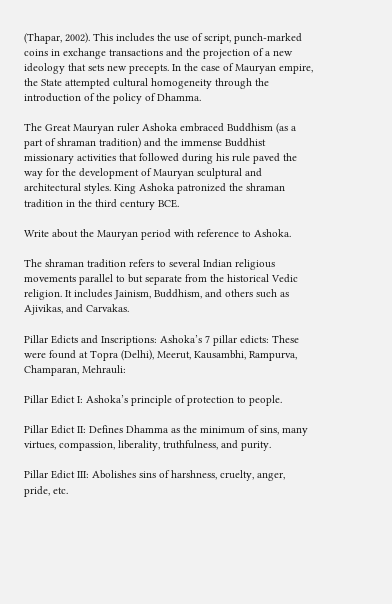(Thapar, 2002). This includes the use of script, punch-marked coins in exchange transactions and the projection of a new ideology that sets new precepts. In the case of Mauryan empire, the State attempted cultural homogeneity through the introduction of the policy of Dhamma.

The Great Mauryan ruler Ashoka embraced Buddhism (as a part of shraman tradition) and the immense Buddhist missionary activities that followed during his rule paved the way for the development of Mauryan sculptural and architectural styles. King Ashoka patronized the shraman tradition in the third century BCE.

Write about the Mauryan period with reference to Ashoka.

The shraman tradition refers to several Indian religious movements parallel to but separate from the historical Vedic religion. It includes Jainism, Buddhism, and others such as Ajivikas, and Carvakas.

Pillar Edicts and Inscriptions: Ashoka’s 7 pillar edicts: These were found at Topra (Delhi), Meerut, Kausambhi, Rampurva, Champaran, Mehrauli:

Pillar Edict I: Ashoka’s principle of protection to people.

Pillar Edict II: Defines Dhamma as the minimum of sins, many virtues, compassion, liberality, truthfulness, and purity.

Pillar Edict III: Abolishes sins of harshness, cruelty, anger, pride, etc.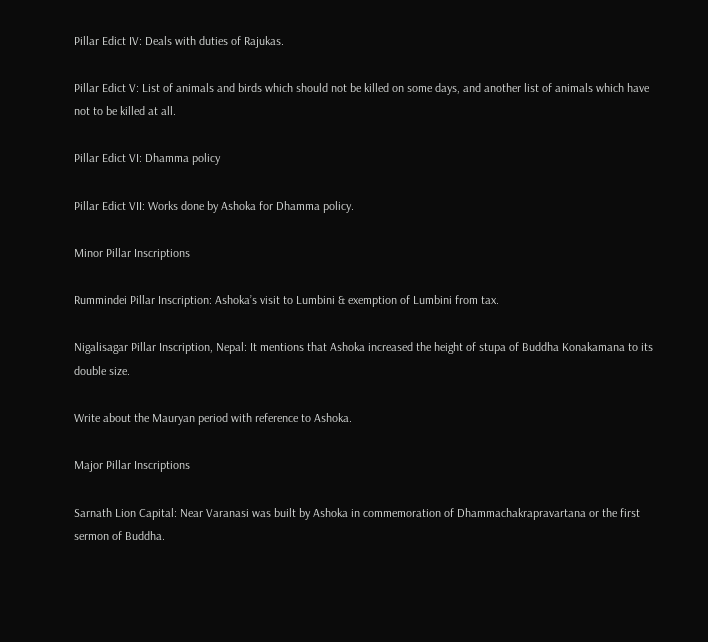Pillar Edict IV: Deals with duties of Rajukas.

Pillar Edict V: List of animals and birds which should not be killed on some days, and another list of animals which have not to be killed at all.

Pillar Edict VI: Dhamma policy

Pillar Edict VII: Works done by Ashoka for Dhamma policy.

Minor Pillar Inscriptions

Rummindei Pillar Inscription: Ashoka’s visit to Lumbini & exemption of Lumbini from tax.

Nigalisagar Pillar Inscription, Nepal: It mentions that Ashoka increased the height of stupa of Buddha Konakamana to its double size.

Write about the Mauryan period with reference to Ashoka.

Major Pillar Inscriptions

Sarnath Lion Capital: Near Varanasi was built by Ashoka in commemoration of Dhammachakrapravartana or the first sermon of Buddha.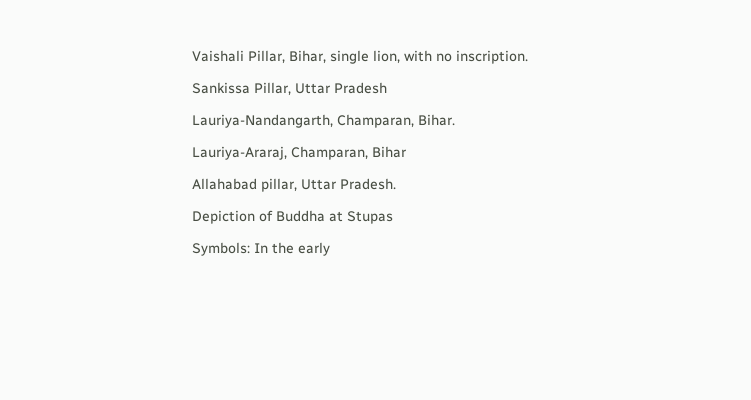Vaishali Pillar, Bihar, single lion, with no inscription.

Sankissa Pillar, Uttar Pradesh

Lauriya-Nandangarth, Champaran, Bihar.

Lauriya-Araraj, Champaran, Bihar

Allahabad pillar, Uttar Pradesh.

Depiction of Buddha at Stupas

Symbols: In the early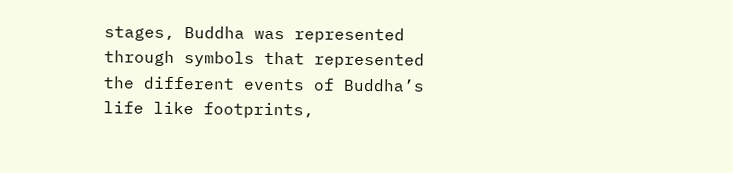stages, Buddha was represented through symbols that represented the different events of Buddha’s life like footprints,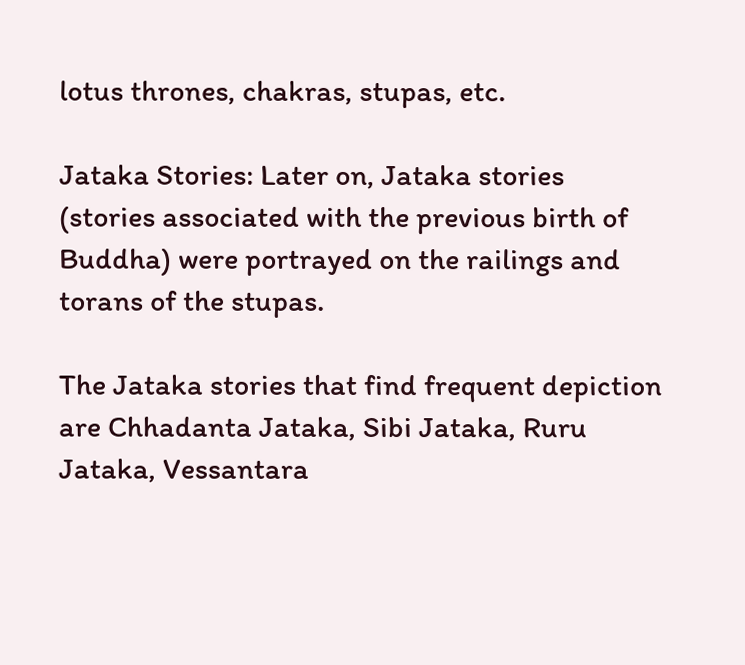lotus thrones, chakras, stupas, etc.

Jataka Stories: Later on, Jataka stories (stories associated with the previous birth of Buddha) were portrayed on the railings and torans of the stupas.

The Jataka stories that find frequent depiction are Chhadanta Jataka, Sibi Jataka, Ruru Jataka, Vessantara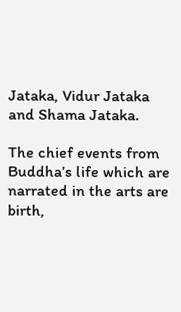Jataka, Vidur Jataka and Shama Jataka.

The chief events from Buddha’s life which are narrated in the arts are birth,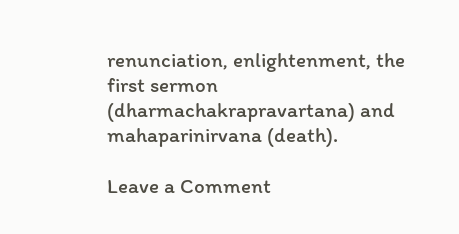renunciation, enlightenment, the first sermon (dharmachakrapravartana) and mahaparinirvana (death).

Leave a Comment